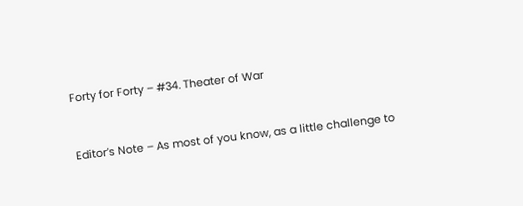Forty for Forty – #34. Theater of War


Editor’s Note – As most of you know, as a little challenge to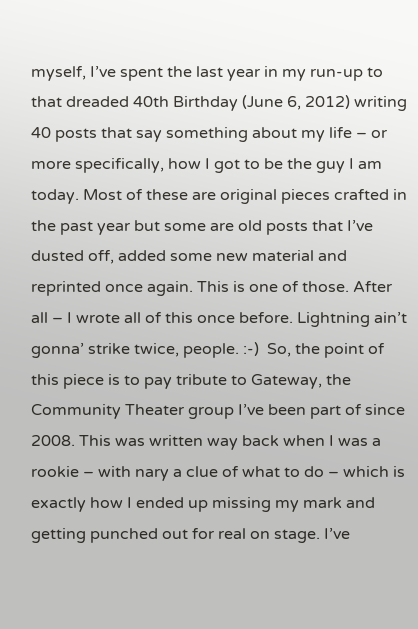myself, I’ve spent the last year in my run-up to that dreaded 40th Birthday (June 6, 2012) writing 40 posts that say something about my life – or more specifically, how I got to be the guy I am today. Most of these are original pieces crafted in the past year but some are old posts that I’ve dusted off, added some new material and reprinted once again. This is one of those. After all – I wrote all of this once before. Lightning ain’t gonna’ strike twice, people. :-)  So, the point of this piece is to pay tribute to Gateway, the Community Theater group I’ve been part of since 2008. This was written way back when I was a rookie – with nary a clue of what to do – which is exactly how I ended up missing my mark and getting punched out for real on stage. I’ve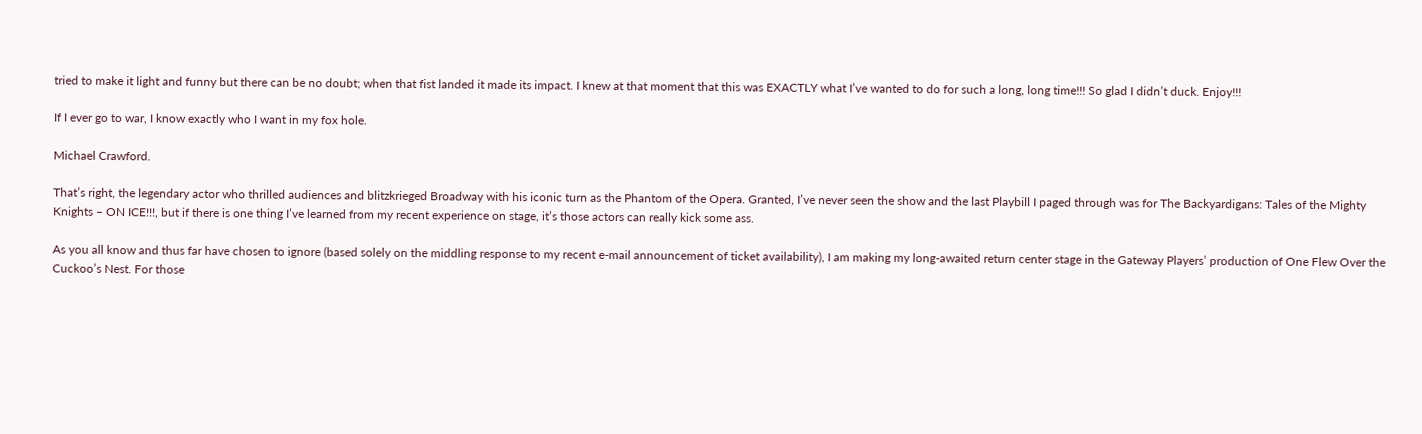tried to make it light and funny but there can be no doubt; when that fist landed it made its impact. I knew at that moment that this was EXACTLY what I’ve wanted to do for such a long, long time!!! So glad I didn’t duck. Enjoy!!!

If I ever go to war, I know exactly who I want in my fox hole.

Michael Crawford.

That’s right, the legendary actor who thrilled audiences and blitzkrieged Broadway with his iconic turn as the Phantom of the Opera. Granted, I’ve never seen the show and the last Playbill I paged through was for The Backyardigans: Tales of the Mighty Knights – ON ICE!!!, but if there is one thing I’ve learned from my recent experience on stage, it’s those actors can really kick some ass.

As you all know and thus far have chosen to ignore (based solely on the middling response to my recent e-mail announcement of ticket availability), I am making my long-awaited return center stage in the Gateway Players’ production of One Flew Over the Cuckoo’s Nest. For those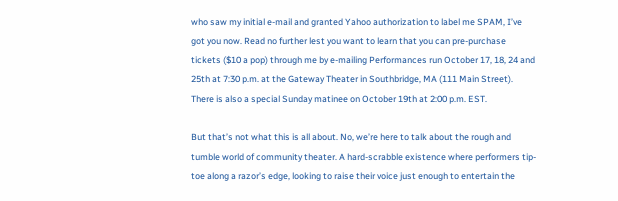who saw my initial e-mail and granted Yahoo authorization to label me SPAM, I’ve got you now. Read no further lest you want to learn that you can pre-purchase tickets ($10 a pop) through me by e-mailing Performances run October 17, 18, 24 and 25th at 7:30 p.m. at the Gateway Theater in Southbridge, MA (111 Main Street). There is also a special Sunday matinee on October 19th at 2:00 p.m. EST.

But that’s not what this is all about. No, we’re here to talk about the rough and tumble world of community theater. A hard-scrabble existence where performers tip-toe along a razor’s edge, looking to raise their voice just enough to entertain the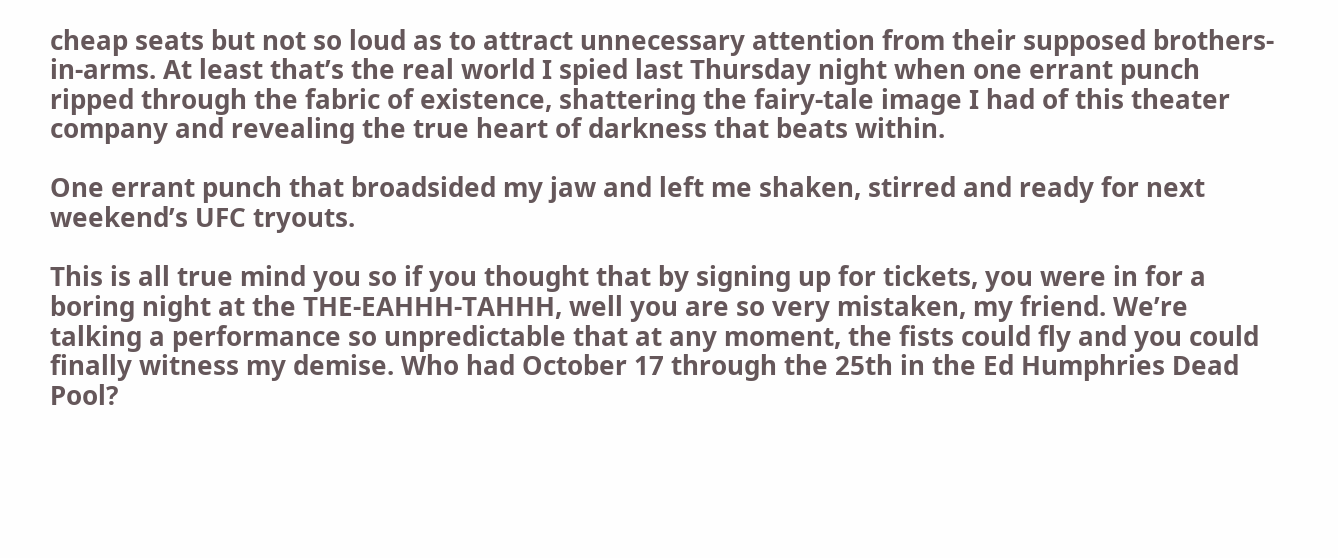cheap seats but not so loud as to attract unnecessary attention from their supposed brothers-in-arms. At least that’s the real world I spied last Thursday night when one errant punch ripped through the fabric of existence, shattering the fairy-tale image I had of this theater company and revealing the true heart of darkness that beats within.

One errant punch that broadsided my jaw and left me shaken, stirred and ready for next weekend’s UFC tryouts.

This is all true mind you so if you thought that by signing up for tickets, you were in for a boring night at the THE-EAHHH-TAHHH, well you are so very mistaken, my friend. We’re talking a performance so unpredictable that at any moment, the fists could fly and you could finally witness my demise. Who had October 17 through the 25th in the Ed Humphries Dead Pool?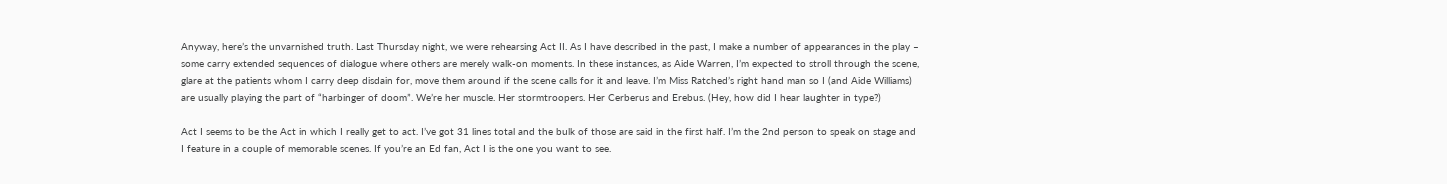Anyway, here’s the unvarnished truth. Last Thursday night, we were rehearsing Act II. As I have described in the past, I make a number of appearances in the play – some carry extended sequences of dialogue where others are merely walk-on moments. In these instances, as Aide Warren, I’m expected to stroll through the scene, glare at the patients whom I carry deep disdain for, move them around if the scene calls for it and leave. I’m Miss Ratched’s right hand man so I (and Aide Williams) are usually playing the part of “harbinger of doom”. We’re her muscle. Her stormtroopers. Her Cerberus and Erebus. (Hey, how did I hear laughter in type?)

Act I seems to be the Act in which I really get to act. I’ve got 31 lines total and the bulk of those are said in the first half. I’m the 2nd person to speak on stage and I feature in a couple of memorable scenes. If you’re an Ed fan, Act I is the one you want to see.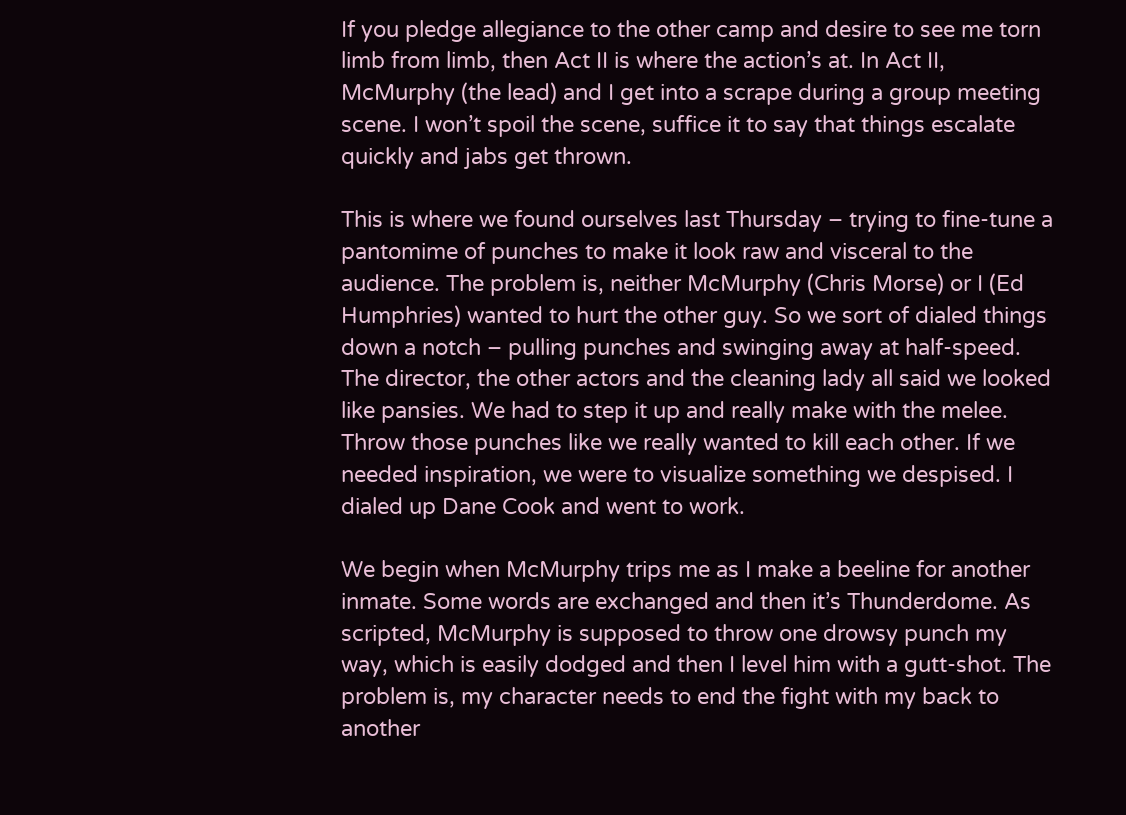If you pledge allegiance to the other camp and desire to see me torn limb from limb, then Act II is where the action’s at. In Act II, McMurphy (the lead) and I get into a scrape during a group meeting scene. I won’t spoil the scene, suffice it to say that things escalate quickly and jabs get thrown.

This is where we found ourselves last Thursday – trying to fine-tune a pantomime of punches to make it look raw and visceral to the audience. The problem is, neither McMurphy (Chris Morse) or I (Ed Humphries) wanted to hurt the other guy. So we sort of dialed things down a notch – pulling punches and swinging away at half-speed. The director, the other actors and the cleaning lady all said we looked like pansies. We had to step it up and really make with the melee. Throw those punches like we really wanted to kill each other. If we needed inspiration, we were to visualize something we despised. I dialed up Dane Cook and went to work.

We begin when McMurphy trips me as I make a beeline for another inmate. Some words are exchanged and then it’s Thunderdome. As scripted, McMurphy is supposed to throw one drowsy punch my way, which is easily dodged and then I level him with a gutt-shot. The problem is, my character needs to end the fight with my back to another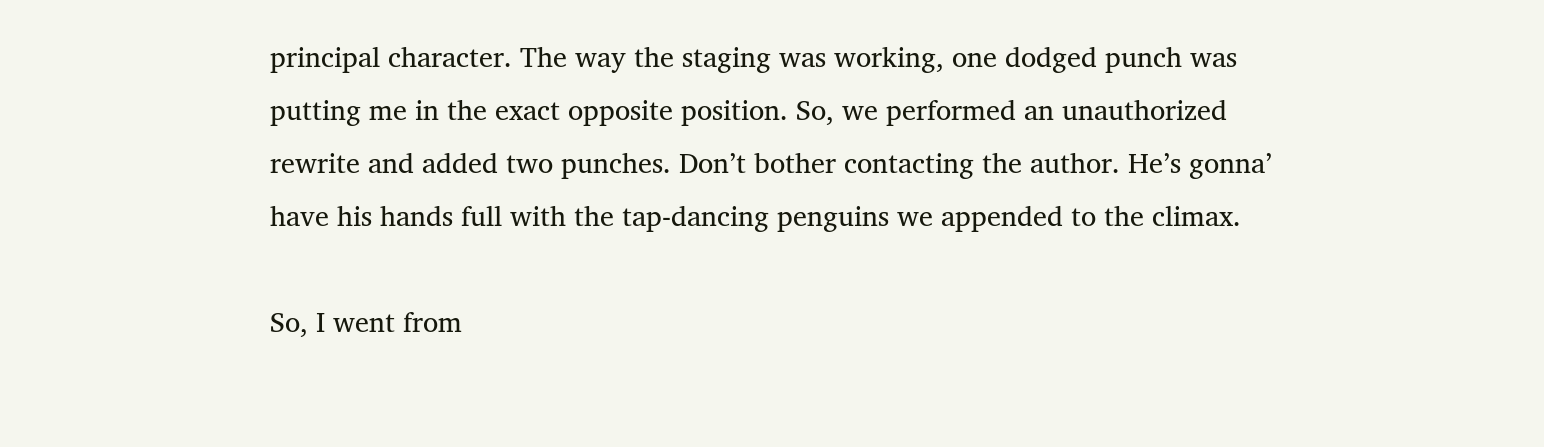principal character. The way the staging was working, one dodged punch was putting me in the exact opposite position. So, we performed an unauthorized rewrite and added two punches. Don’t bother contacting the author. He’s gonna’ have his hands full with the tap-dancing penguins we appended to the climax.

So, I went from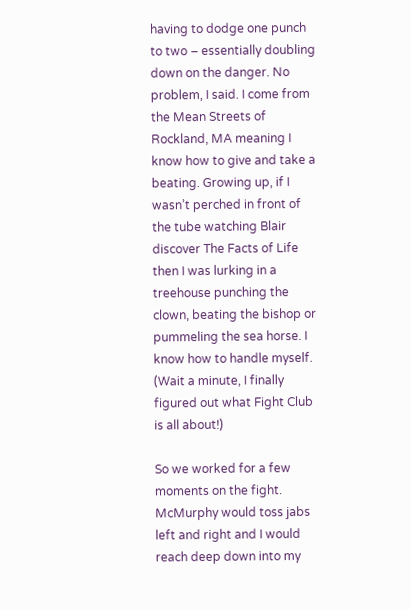having to dodge one punch to two – essentially doubling down on the danger. No problem, I said. I come from the Mean Streets of Rockland, MA meaning I know how to give and take a beating. Growing up, if I wasn’t perched in front of the tube watching Blair discover The Facts of Life then I was lurking in a treehouse punching the clown, beating the bishop or pummeling the sea horse. I know how to handle myself. (Wait a minute, I finally figured out what Fight Club is all about!)

So we worked for a few moments on the fight. McMurphy would toss jabs left and right and I would reach deep down into my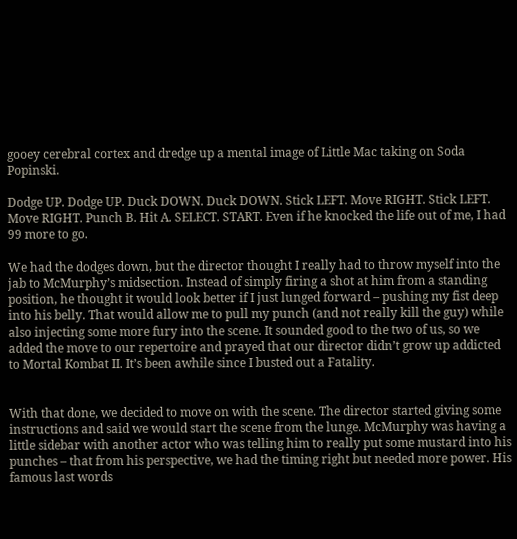gooey cerebral cortex and dredge up a mental image of Little Mac taking on Soda Popinski.

Dodge UP. Dodge UP. Duck DOWN. Duck DOWN. Stick LEFT. Move RIGHT. Stick LEFT. Move RIGHT. Punch B. Hit A. SELECT. START. Even if he knocked the life out of me, I had 99 more to go.

We had the dodges down, but the director thought I really had to throw myself into the jab to McMurphy’s midsection. Instead of simply firing a shot at him from a standing position, he thought it would look better if I just lunged forward – pushing my fist deep into his belly. That would allow me to pull my punch (and not really kill the guy) while also injecting some more fury into the scene. It sounded good to the two of us, so we added the move to our repertoire and prayed that our director didn’t grow up addicted to Mortal Kombat II. It’s been awhile since I busted out a Fatality.


With that done, we decided to move on with the scene. The director started giving some instructions and said we would start the scene from the lunge. McMurphy was having a little sidebar with another actor who was telling him to really put some mustard into his punches – that from his perspective, we had the timing right but needed more power. His famous last words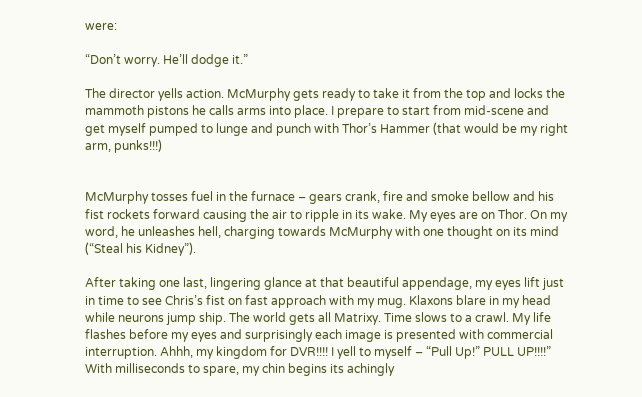were:

“Don’t worry. He’ll dodge it.”

The director yells action. McMurphy gets ready to take it from the top and locks the mammoth pistons he calls arms into place. I prepare to start from mid-scene and get myself pumped to lunge and punch with Thor’s Hammer (that would be my right arm, punks!!!)


McMurphy tosses fuel in the furnace – gears crank, fire and smoke bellow and his fist rockets forward causing the air to ripple in its wake. My eyes are on Thor. On my word, he unleashes hell, charging towards McMurphy with one thought on its mind (“Steal his Kidney”).

After taking one last, lingering glance at that beautiful appendage, my eyes lift just in time to see Chris’s fist on fast approach with my mug. Klaxons blare in my head while neurons jump ship. The world gets all Matrixy. Time slows to a crawl. My life flashes before my eyes and surprisingly each image is presented with commercial interruption. Ahhh, my kingdom for DVR!!!! I yell to myself – “Pull Up!” PULL UP!!!!” With milliseconds to spare, my chin begins its achingly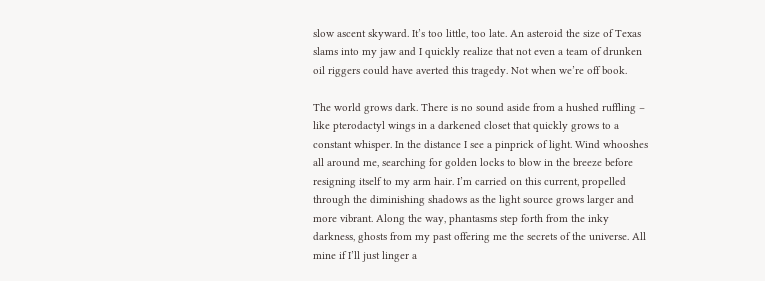slow ascent skyward. It’s too little, too late. An asteroid the size of Texas slams into my jaw and I quickly realize that not even a team of drunken oil riggers could have averted this tragedy. Not when we’re off book.

The world grows dark. There is no sound aside from a hushed ruffling – like pterodactyl wings in a darkened closet that quickly grows to a constant whisper. In the distance I see a pinprick of light. Wind whooshes all around me, searching for golden locks to blow in the breeze before resigning itself to my arm hair. I’m carried on this current, propelled through the diminishing shadows as the light source grows larger and more vibrant. Along the way, phantasms step forth from the inky darkness, ghosts from my past offering me the secrets of the universe. All mine if I’ll just linger a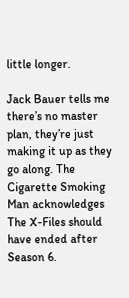little longer.

Jack Bauer tells me there’s no master plan, they’re just making it up as they go along. The Cigarette Smoking Man acknowledges The X-Files should have ended after Season 6.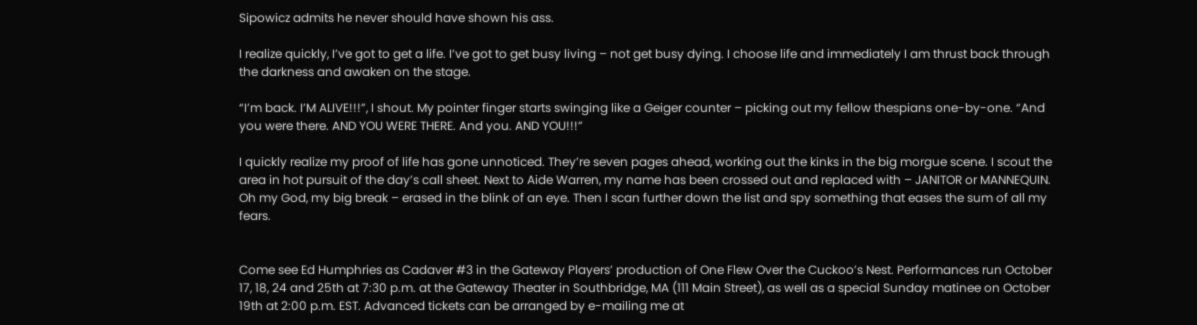Sipowicz admits he never should have shown his ass.

I realize quickly, I’ve got to get a life. I’ve got to get busy living – not get busy dying. I choose life and immediately I am thrust back through the darkness and awaken on the stage.

“I’m back. I’M ALIVE!!!”, I shout. My pointer finger starts swinging like a Geiger counter – picking out my fellow thespians one-by-one. “And you were there. AND YOU WERE THERE. And you. AND YOU!!!”

I quickly realize my proof of life has gone unnoticed. They’re seven pages ahead, working out the kinks in the big morgue scene. I scout the area in hot pursuit of the day’s call sheet. Next to Aide Warren, my name has been crossed out and replaced with – JANITOR or MANNEQUIN. Oh my God, my big break – erased in the blink of an eye. Then I scan further down the list and spy something that eases the sum of all my fears.


Come see Ed Humphries as Cadaver #3 in the Gateway Players’ production of One Flew Over the Cuckoo’s Nest. Performances run October 17, 18, 24 and 25th at 7:30 p.m. at the Gateway Theater in Southbridge, MA (111 Main Street), as well as a special Sunday matinee on October 19th at 2:00 p.m. EST. Advanced tickets can be arranged by e-mailing me at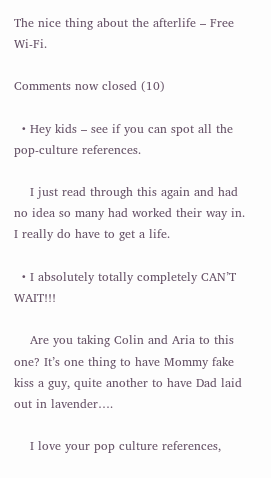The nice thing about the afterlife – Free Wi-Fi.

Comments now closed (10)

  • Hey kids – see if you can spot all the pop-culture references.

    I just read through this again and had no idea so many had worked their way in. I really do have to get a life.

  • I absolutely totally completely CAN’T WAIT!!!

    Are you taking Colin and Aria to this one? It’s one thing to have Mommy fake kiss a guy, quite another to have Dad laid out in lavender….

    I love your pop culture references,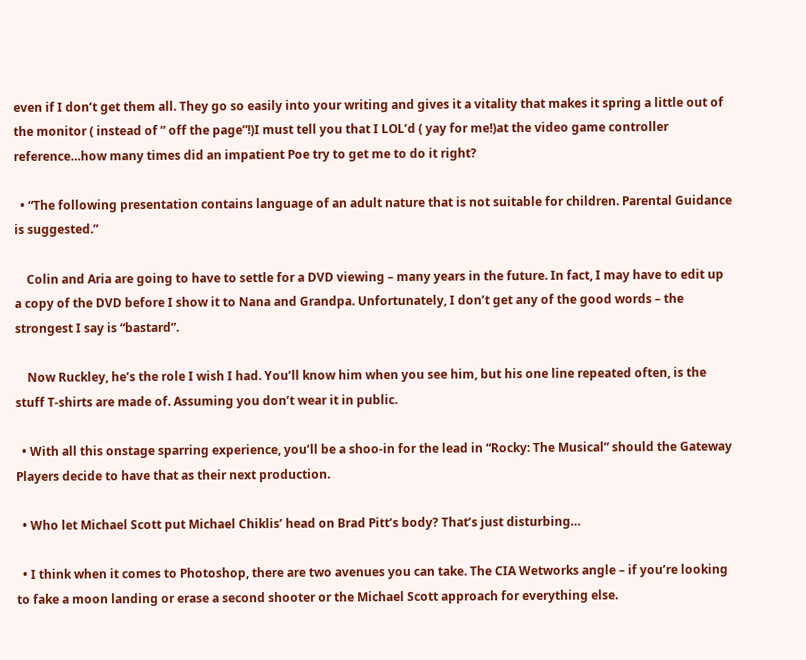even if I don’t get them all. They go so easily into your writing and gives it a vitality that makes it spring a little out of the monitor ( instead of ” off the page”!)I must tell you that I LOL’d ( yay for me!)at the video game controller reference…how many times did an impatient Poe try to get me to do it right?

  • “The following presentation contains language of an adult nature that is not suitable for children. Parental Guidance is suggested.”

    Colin and Aria are going to have to settle for a DVD viewing – many years in the future. In fact, I may have to edit up a copy of the DVD before I show it to Nana and Grandpa. Unfortunately, I don’t get any of the good words – the strongest I say is “bastard”.

    Now Ruckley, he’s the role I wish I had. You’ll know him when you see him, but his one line repeated often, is the stuff T-shirts are made of. Assuming you don’t wear it in public.

  • With all this onstage sparring experience, you’ll be a shoo-in for the lead in “Rocky: The Musical” should the Gateway Players decide to have that as their next production.

  • Who let Michael Scott put Michael Chiklis’ head on Brad Pitt’s body? That’s just disturbing…

  • I think when it comes to Photoshop, there are two avenues you can take. The CIA Wetworks angle – if you’re looking to fake a moon landing or erase a second shooter or the Michael Scott approach for everything else.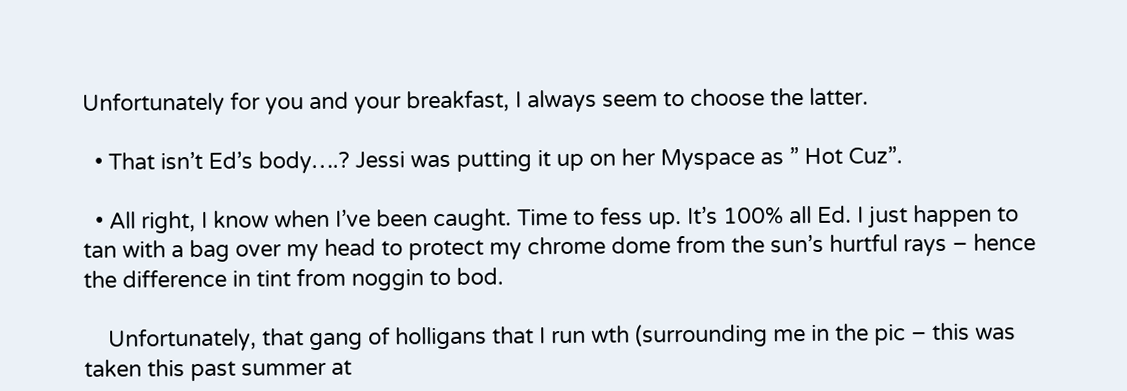Unfortunately for you and your breakfast, I always seem to choose the latter.

  • That isn’t Ed’s body….? Jessi was putting it up on her Myspace as ” Hot Cuz”.

  • All right, I know when I’ve been caught. Time to fess up. It’s 100% all Ed. I just happen to tan with a bag over my head to protect my chrome dome from the sun’s hurtful rays – hence the difference in tint from noggin to bod.

    Unfortunately, that gang of holligans that I run wth (surrounding me in the pic – this was taken this past summer at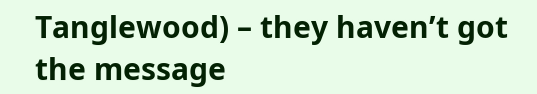Tanglewood) – they haven’t got the message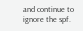and continue to ignore the spf.